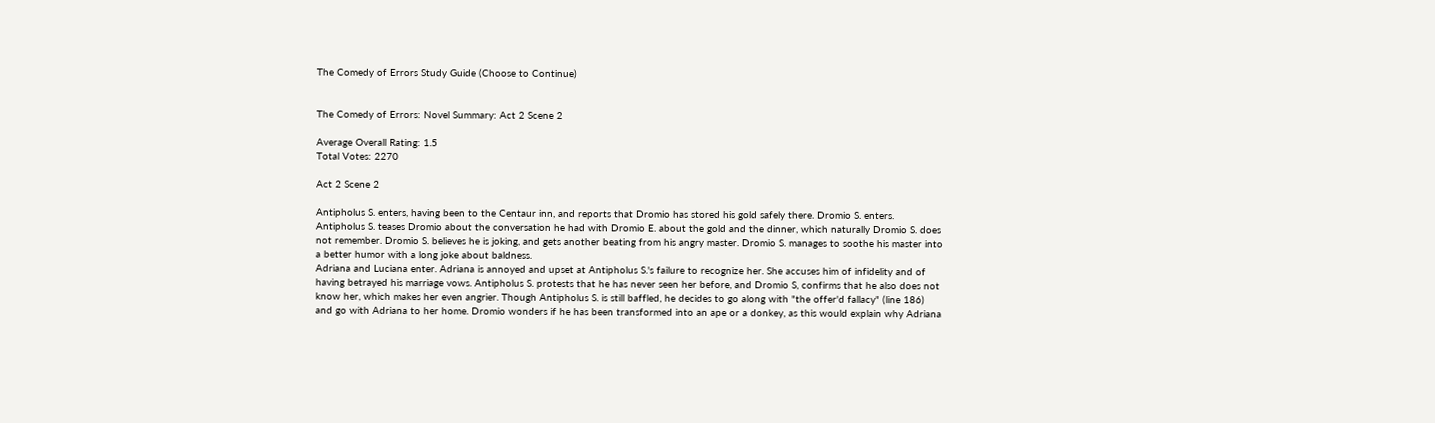The Comedy of Errors Study Guide (Choose to Continue)


The Comedy of Errors: Novel Summary: Act 2 Scene 2

Average Overall Rating: 1.5
Total Votes: 2270

Act 2 Scene 2

Antipholus S. enters, having been to the Centaur inn, and reports that Dromio has stored his gold safely there. Dromio S. enters. Antipholus S. teases Dromio about the conversation he had with Dromio E. about the gold and the dinner, which naturally Dromio S. does not remember. Dromio S. believes he is joking, and gets another beating from his angry master. Dromio S. manages to soothe his master into a better humor with a long joke about baldness.
Adriana and Luciana enter. Adriana is annoyed and upset at Antipholus S.'s failure to recognize her. She accuses him of infidelity and of having betrayed his marriage vows. Antipholus S. protests that he has never seen her before, and Dromio S, confirms that he also does not know her, which makes her even angrier. Though Antipholus S. is still baffled, he decides to go along with "the offer'd fallacy" (line 186) and go with Adriana to her home. Dromio wonders if he has been transformed into an ape or a donkey, as this would explain why Adriana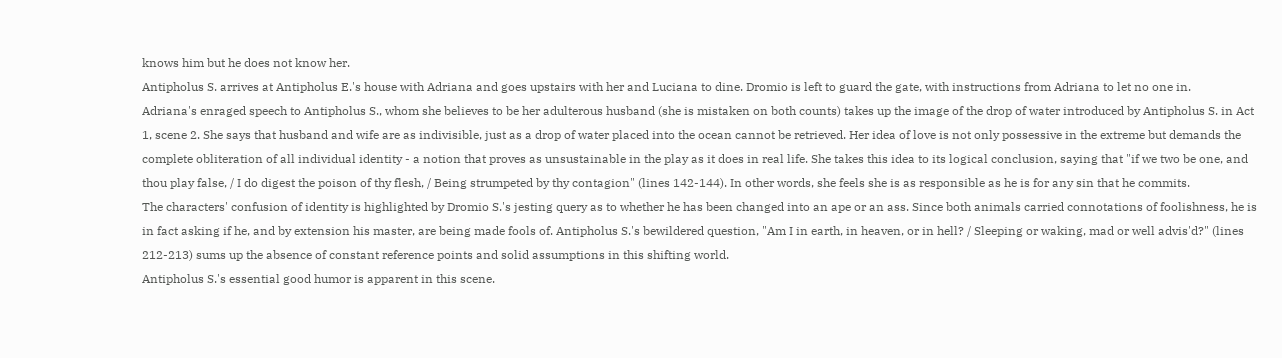knows him but he does not know her.
Antipholus S. arrives at Antipholus E.'s house with Adriana and goes upstairs with her and Luciana to dine. Dromio is left to guard the gate, with instructions from Adriana to let no one in.
Adriana's enraged speech to Antipholus S., whom she believes to be her adulterous husband (she is mistaken on both counts) takes up the image of the drop of water introduced by Antipholus S. in Act 1, scene 2. She says that husband and wife are as indivisible, just as a drop of water placed into the ocean cannot be retrieved. Her idea of love is not only possessive in the extreme but demands the complete obliteration of all individual identity - a notion that proves as unsustainable in the play as it does in real life. She takes this idea to its logical conclusion, saying that "if we two be one, and thou play false, / I do digest the poison of thy flesh, / Being strumpeted by thy contagion" (lines 142-144). In other words, she feels she is as responsible as he is for any sin that he commits.
The characters' confusion of identity is highlighted by Dromio S.'s jesting query as to whether he has been changed into an ape or an ass. Since both animals carried connotations of foolishness, he is in fact asking if he, and by extension his master, are being made fools of. Antipholus S.'s bewildered question, "Am I in earth, in heaven, or in hell? / Sleeping or waking, mad or well advis'd?" (lines 212-213) sums up the absence of constant reference points and solid assumptions in this shifting world.
Antipholus S.'s essential good humor is apparent in this scene.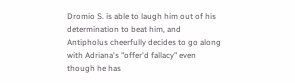Dromio S. is able to laugh him out of his determination to beat him, and Antipholus cheerfully decides to go along with Adriana's "offer'd fallacy" even though he has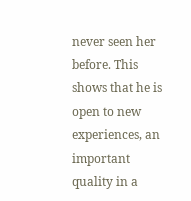never seen her before. This shows that he is open to new experiences, an important quality in a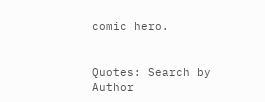comic hero.


Quotes: Search by Author